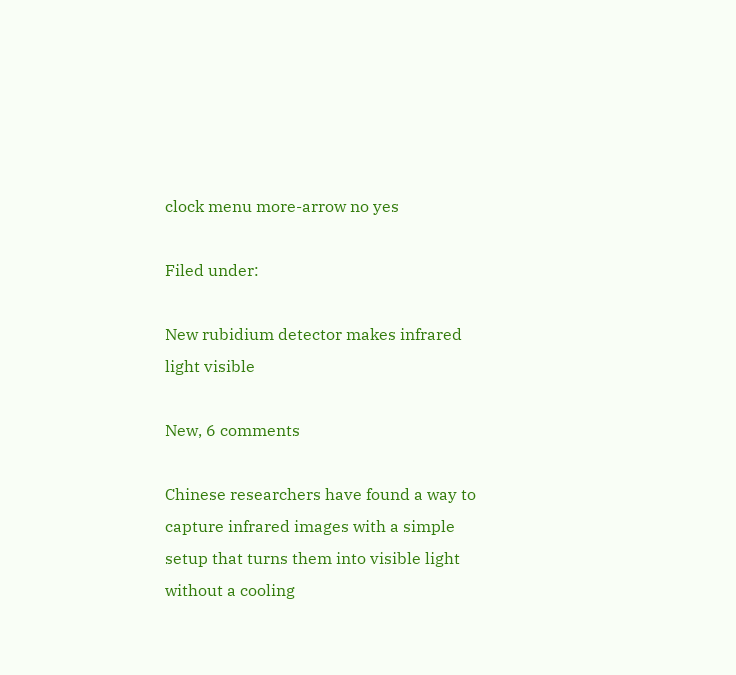clock menu more-arrow no yes

Filed under:

New rubidium detector makes infrared light visible

New, 6 comments

Chinese researchers have found a way to capture infrared images with a simple setup that turns them into visible light without a cooling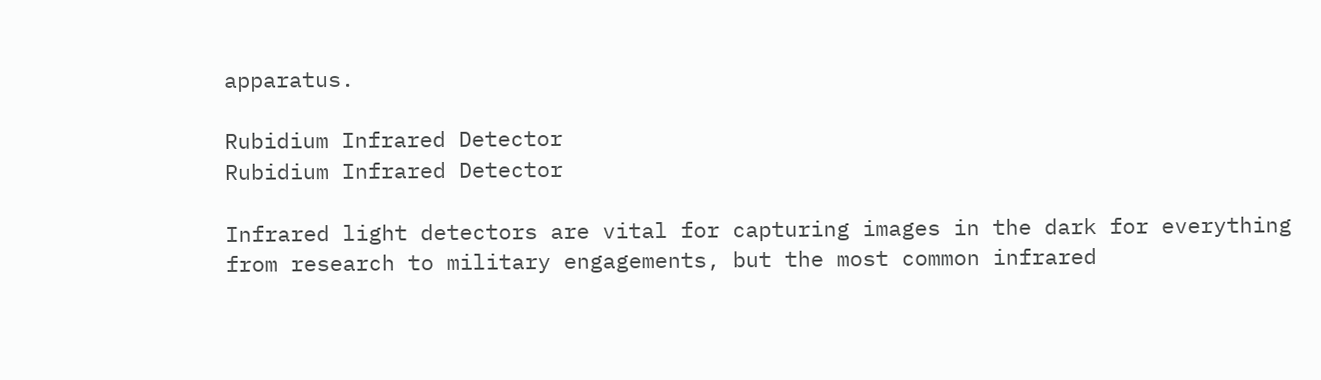apparatus.

Rubidium Infrared Detector
Rubidium Infrared Detector

Infrared light detectors are vital for capturing images in the dark for everything from research to military engagements, but the most common infrared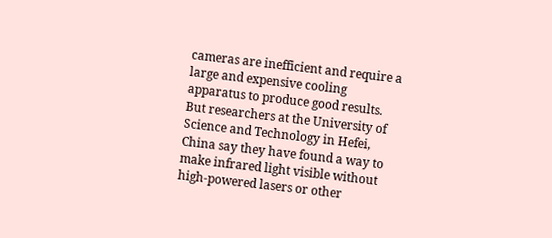cameras are inefficient and require a large and expensive cooling apparatus to produce good results. But researchers at the University of Science and Technology in Hefei, China say they have found a way to make infrared light visible without high-powered lasers or other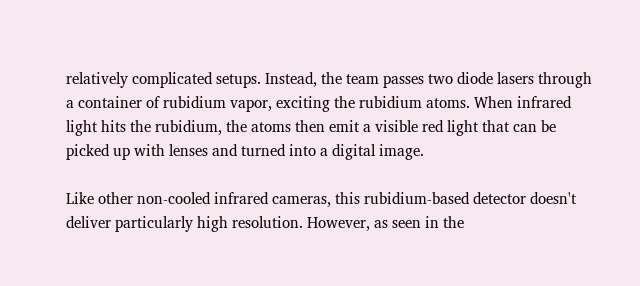relatively complicated setups. Instead, the team passes two diode lasers through a container of rubidium vapor, exciting the rubidium atoms. When infrared light hits the rubidium, the atoms then emit a visible red light that can be picked up with lenses and turned into a digital image.

Like other non-cooled infrared cameras, this rubidium-based detector doesn't deliver particularly high resolution. However, as seen in the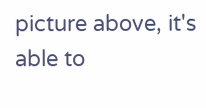picture above, it's able to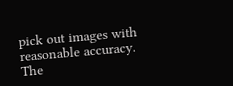pick out images with reasonable accuracy. The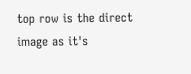top row is the direct image as it's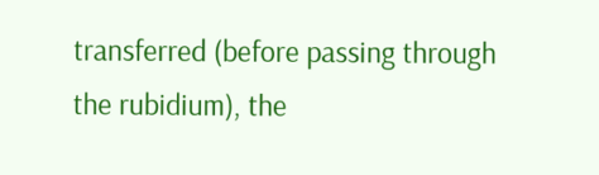transferred (before passing through the rubidium), the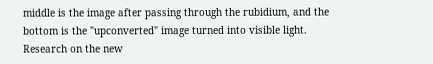middle is the image after passing through the rubidium, and the bottom is the "upconverted" image turned into visible light. Research on the new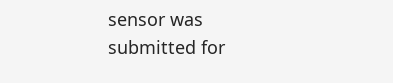sensor was submitted for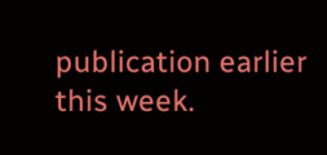publication earlier this week.